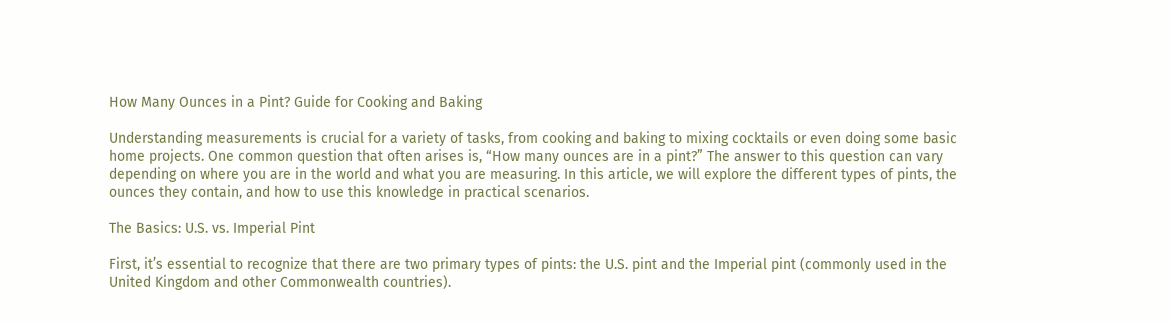How Many Ounces in a Pint? Guide for Cooking and Baking

Understanding measurements is crucial for a variety of tasks, from cooking and baking to mixing cocktails or even doing some basic home projects. One common question that often arises is, “How many ounces are in a pint?” The answer to this question can vary depending on where you are in the world and what you are measuring. In this article, we will explore the different types of pints, the ounces they contain, and how to use this knowledge in practical scenarios.

The Basics: U.S. vs. Imperial Pint

First, it’s essential to recognize that there are two primary types of pints: the U.S. pint and the Imperial pint (commonly used in the United Kingdom and other Commonwealth countries).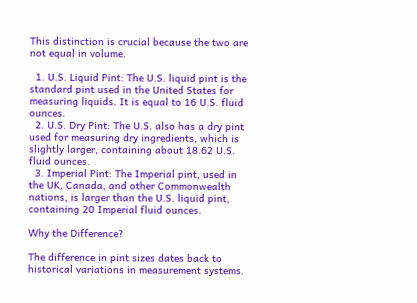This distinction is crucial because the two are not equal in volume.

  1. U.S. Liquid Pint: The U.S. liquid pint is the standard pint used in the United States for measuring liquids. It is equal to 16 U.S. fluid ounces.
  2. U.S. Dry Pint: The U.S. also has a dry pint used for measuring dry ingredients, which is slightly larger, containing about 18.62 U.S. fluid ounces.
  3. Imperial Pint: The Imperial pint, used in the UK, Canada, and other Commonwealth nations, is larger than the U.S. liquid pint, containing 20 Imperial fluid ounces.

Why the Difference?

The difference in pint sizes dates back to historical variations in measurement systems.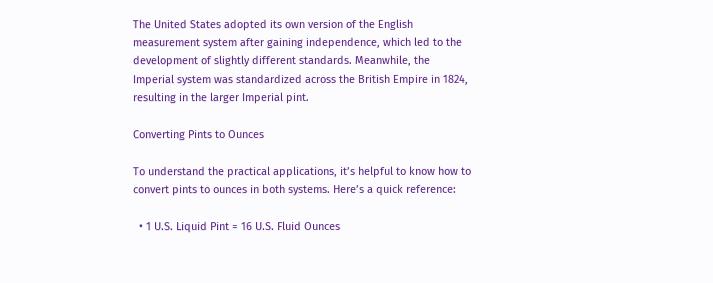The United States adopted its own version of the English measurement system after gaining independence, which led to the development of slightly different standards. Meanwhile, the Imperial system was standardized across the British Empire in 1824, resulting in the larger Imperial pint.

Converting Pints to Ounces

To understand the practical applications, it’s helpful to know how to convert pints to ounces in both systems. Here’s a quick reference:

  • 1 U.S. Liquid Pint = 16 U.S. Fluid Ounces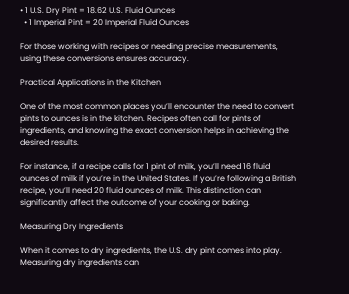• 1 U.S. Dry Pint = 18.62 U.S. Fluid Ounces
  • 1 Imperial Pint = 20 Imperial Fluid Ounces

For those working with recipes or needing precise measurements, using these conversions ensures accuracy.

Practical Applications in the Kitchen

One of the most common places you’ll encounter the need to convert pints to ounces is in the kitchen. Recipes often call for pints of ingredients, and knowing the exact conversion helps in achieving the desired results.

For instance, if a recipe calls for 1 pint of milk, you’ll need 16 fluid ounces of milk if you’re in the United States. If you’re following a British recipe, you’ll need 20 fluid ounces of milk. This distinction can significantly affect the outcome of your cooking or baking.

Measuring Dry Ingredients

When it comes to dry ingredients, the U.S. dry pint comes into play. Measuring dry ingredients can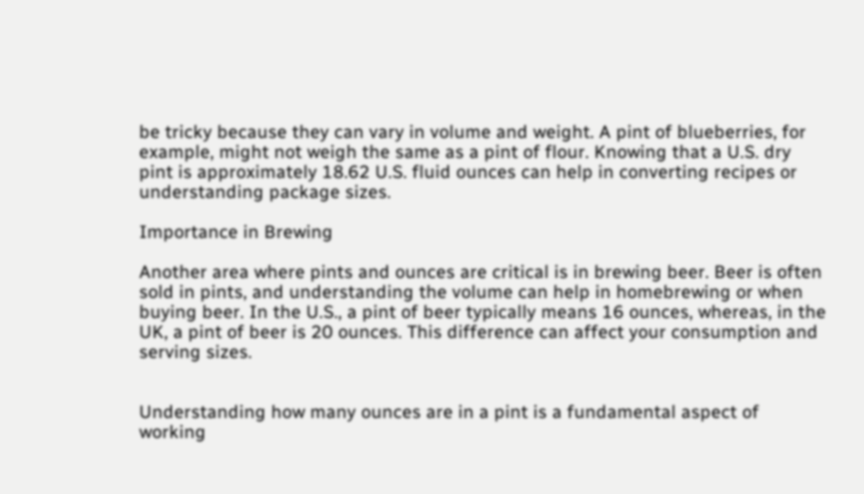be tricky because they can vary in volume and weight. A pint of blueberries, for example, might not weigh the same as a pint of flour. Knowing that a U.S. dry pint is approximately 18.62 U.S. fluid ounces can help in converting recipes or understanding package sizes.

Importance in Brewing

Another area where pints and ounces are critical is in brewing beer. Beer is often sold in pints, and understanding the volume can help in homebrewing or when buying beer. In the U.S., a pint of beer typically means 16 ounces, whereas, in the UK, a pint of beer is 20 ounces. This difference can affect your consumption and serving sizes.


Understanding how many ounces are in a pint is a fundamental aspect of working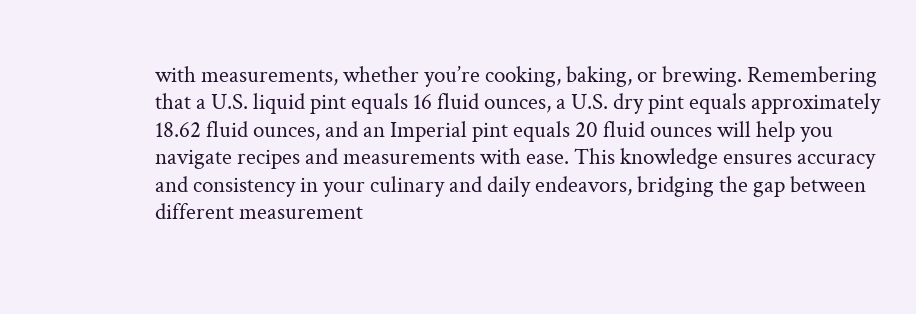with measurements, whether you’re cooking, baking, or brewing. Remembering that a U.S. liquid pint equals 16 fluid ounces, a U.S. dry pint equals approximately 18.62 fluid ounces, and an Imperial pint equals 20 fluid ounces will help you navigate recipes and measurements with ease. This knowledge ensures accuracy and consistency in your culinary and daily endeavors, bridging the gap between different measurement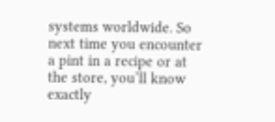systems worldwide. So next time you encounter a pint in a recipe or at the store, you’ll know exactly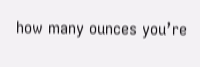how many ounces you’re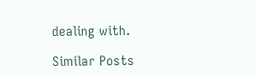dealing with.

Similar Posts